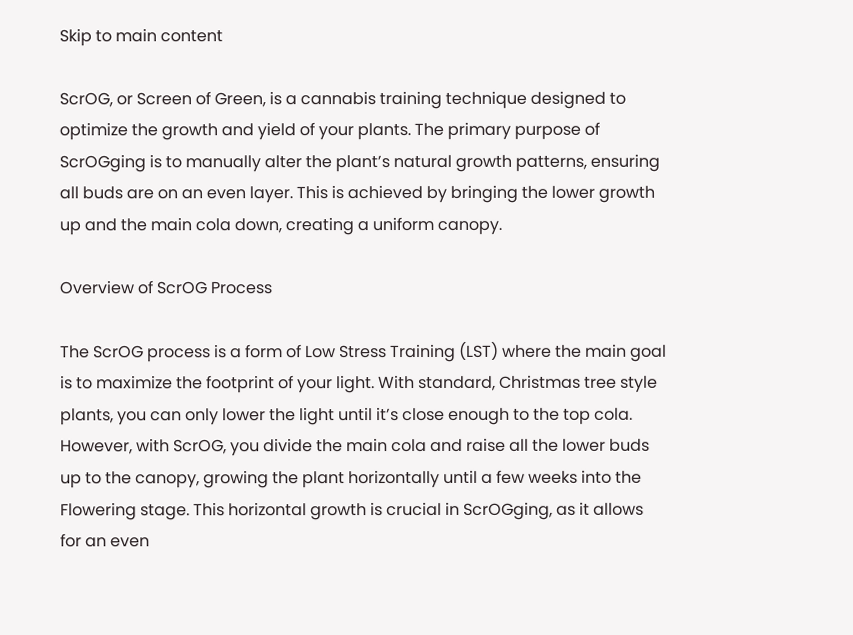Skip to main content

ScrOG, or Screen of Green, is a cannabis training technique designed to optimize the growth and yield of your plants. The primary purpose of ScrOGging is to manually alter the plant’s natural growth patterns, ensuring all buds are on an even layer. This is achieved by bringing the lower growth up and the main cola down, creating a uniform canopy.

Overview of ScrOG Process

The ScrOG process is a form of Low Stress Training (LST) where the main goal is to maximize the footprint of your light. With standard, Christmas tree style plants, you can only lower the light until it’s close enough to the top cola. However, with ScrOG, you divide the main cola and raise all the lower buds up to the canopy, growing the plant horizontally until a few weeks into the Flowering stage. This horizontal growth is crucial in ScrOGging, as it allows for an even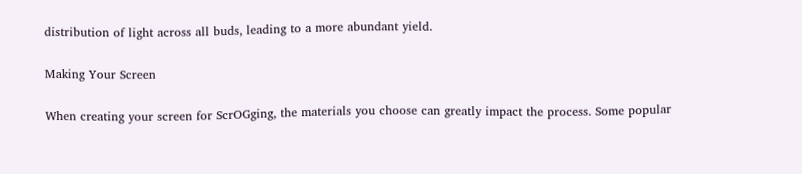distribution of light across all buds, leading to a more abundant yield.

Making Your Screen

When creating your screen for ScrOGging, the materials you choose can greatly impact the process. Some popular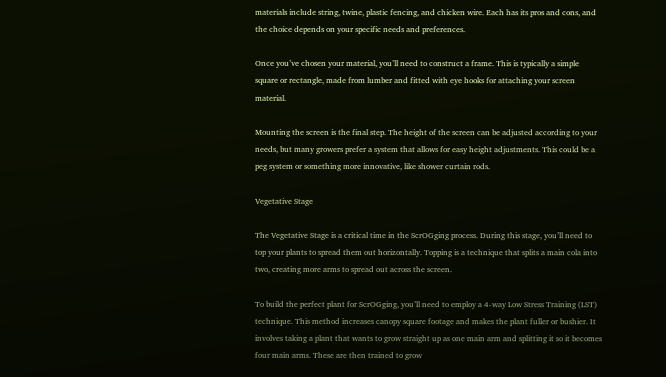materials include string, twine, plastic fencing, and chicken wire. Each has its pros and cons, and the choice depends on your specific needs and preferences.

Once you’ve chosen your material, you’ll need to construct a frame. This is typically a simple square or rectangle, made from lumber and fitted with eye hooks for attaching your screen material.

Mounting the screen is the final step. The height of the screen can be adjusted according to your needs, but many growers prefer a system that allows for easy height adjustments. This could be a peg system or something more innovative, like shower curtain rods.

Vegetative Stage

The Vegetative Stage is a critical time in the ScrOGging process. During this stage, you’ll need to top your plants to spread them out horizontally. Topping is a technique that splits a main cola into two, creating more arms to spread out across the screen.

To build the perfect plant for ScrOGging, you’ll need to employ a 4-way Low Stress Training (LST) technique. This method increases canopy square footage and makes the plant fuller or bushier. It involves taking a plant that wants to grow straight up as one main arm and splitting it so it becomes four main arms. These are then trained to grow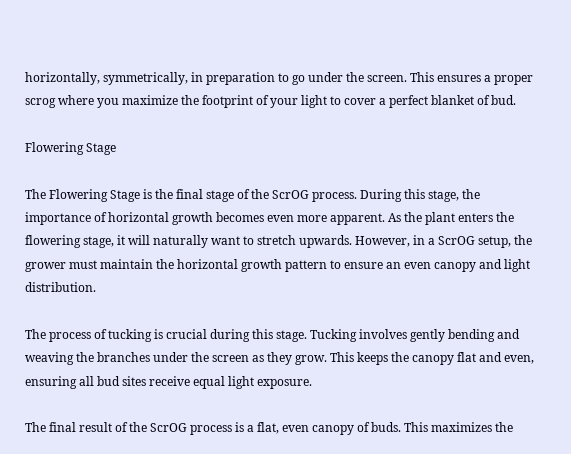horizontally, symmetrically, in preparation to go under the screen. This ensures a proper scrog where you maximize the footprint of your light to cover a perfect blanket of bud.

Flowering Stage

The Flowering Stage is the final stage of the ScrOG process. During this stage, the importance of horizontal growth becomes even more apparent. As the plant enters the flowering stage, it will naturally want to stretch upwards. However, in a ScrOG setup, the grower must maintain the horizontal growth pattern to ensure an even canopy and light distribution.

The process of tucking is crucial during this stage. Tucking involves gently bending and weaving the branches under the screen as they grow. This keeps the canopy flat and even, ensuring all bud sites receive equal light exposure.

The final result of the ScrOG process is a flat, even canopy of buds. This maximizes the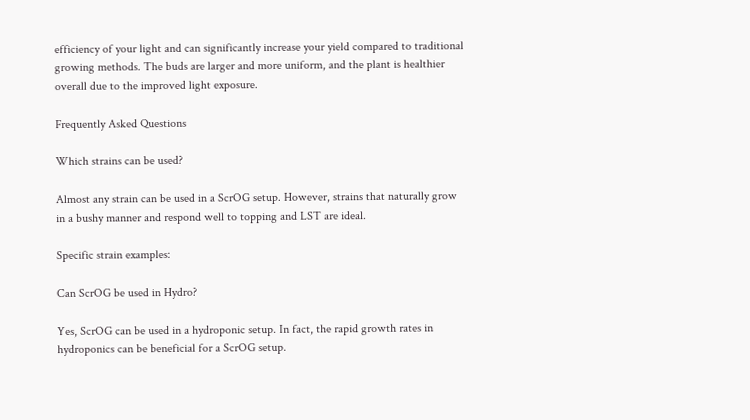efficiency of your light and can significantly increase your yield compared to traditional growing methods. The buds are larger and more uniform, and the plant is healthier overall due to the improved light exposure.

Frequently Asked Questions

Which strains can be used?

Almost any strain can be used in a ScrOG setup. However, strains that naturally grow in a bushy manner and respond well to topping and LST are ideal.

Specific strain examples:

Can ScrOG be used in Hydro?

Yes, ScrOG can be used in a hydroponic setup. In fact, the rapid growth rates in hydroponics can be beneficial for a ScrOG setup.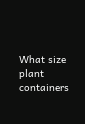What size plant containers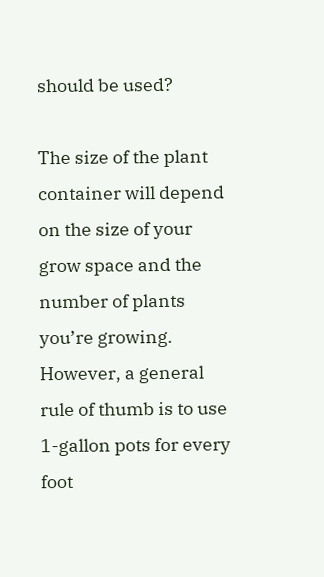should be used?

The size of the plant container will depend on the size of your grow space and the number of plants you’re growing. However, a general rule of thumb is to use 1-gallon pots for every foot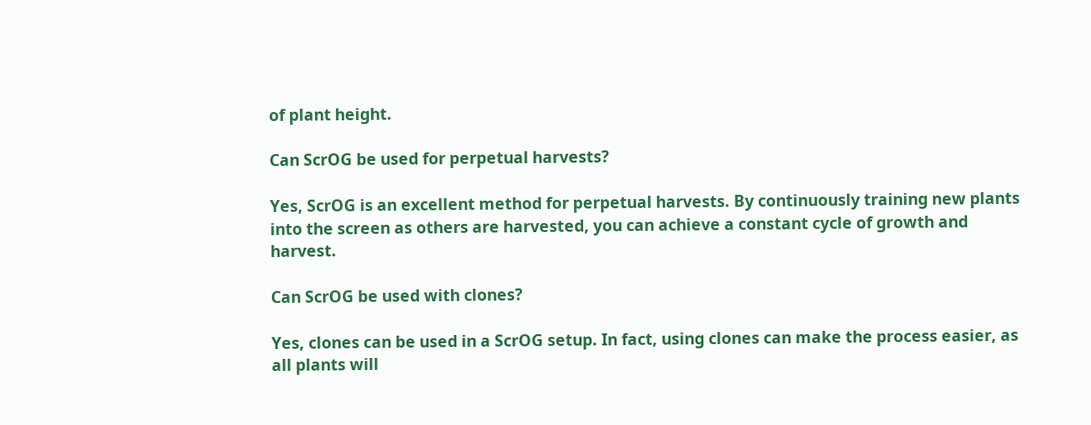of plant height.

Can ScrOG be used for perpetual harvests?

Yes, ScrOG is an excellent method for perpetual harvests. By continuously training new plants into the screen as others are harvested, you can achieve a constant cycle of growth and harvest.

Can ScrOG be used with clones?

Yes, clones can be used in a ScrOG setup. In fact, using clones can make the process easier, as all plants will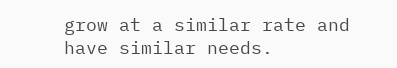grow at a similar rate and have similar needs.